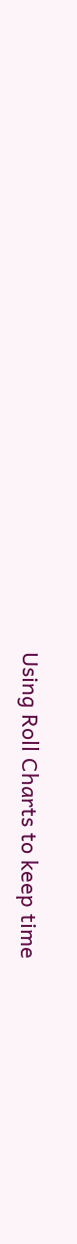Using Roll Charts to keep time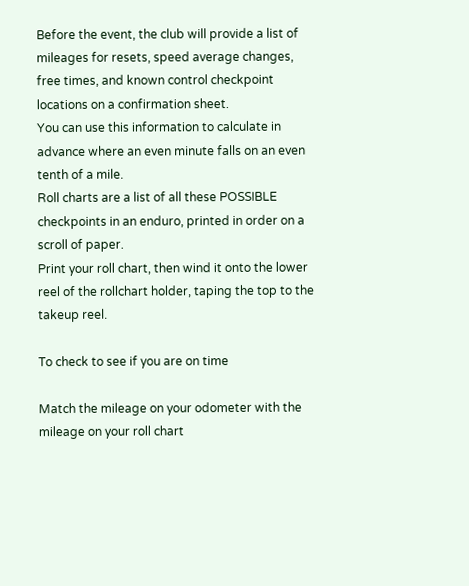Before the event, the club will provide a list of mileages for resets, speed average changes, free times, and known control checkpoint locations on a confirmation sheet.
You can use this information to calculate in advance where an even minute falls on an even tenth of a mile.
Roll charts are a list of all these POSSIBLE checkpoints in an enduro, printed in order on a scroll of paper.
Print your roll chart, then wind it onto the lower reel of the rollchart holder, taping the top to the takeup reel.

To check to see if you are on time

Match the mileage on your odometer with the mileage on your roll chart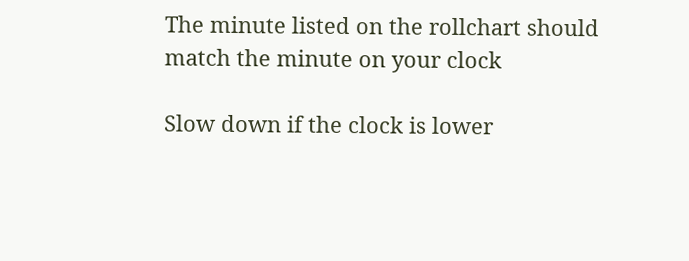The minute listed on the rollchart should match the minute on your clock

Slow down if the clock is lower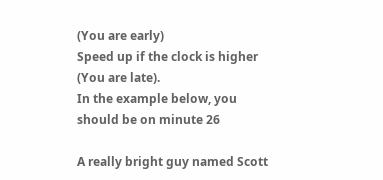(You are early)
Speed up if the clock is higher (You are late).
In the example below, you should be on minute 26

A really bright guy named Scott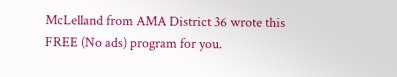McLelland from AMA District 36 wrote this FREE (No ads) program for you.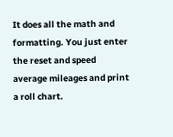It does all the math and formatting. You just enter the reset and speed average mileages and print a roll chart.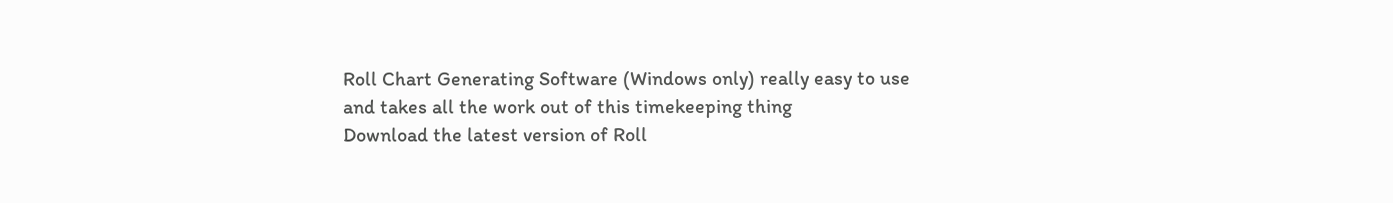Roll Chart Generating Software (Windows only) really easy to use and takes all the work out of this timekeeping thing
Download the latest version of Roll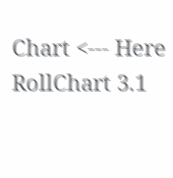Chart <--- Here RollChart 3.1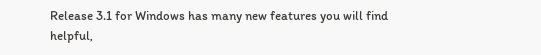Release 3.1 for Windows has many new features you will find helpful,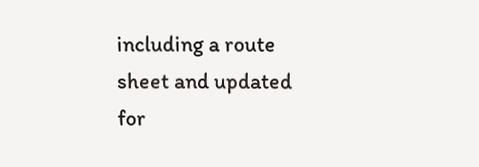including a route sheet and updated for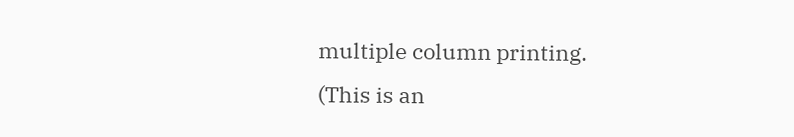multiple column printing.
(This is an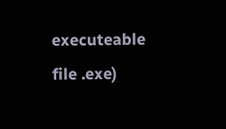executeable file .exe)